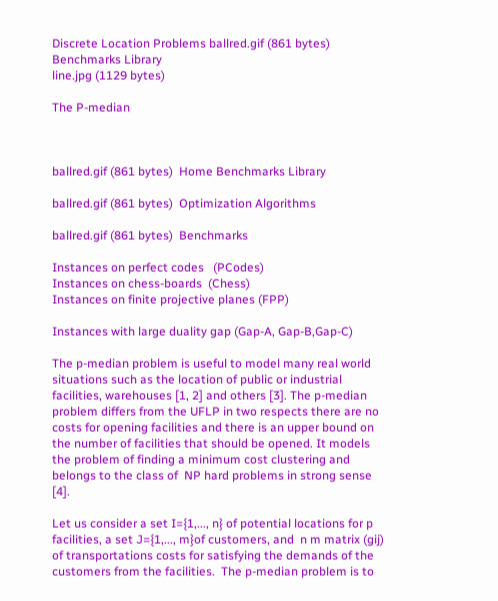Discrete Location Problems ballred.gif (861 bytes) Benchmarks Library
line.jpg (1129 bytes)

The P-median



ballred.gif (861 bytes)  Home Benchmarks Library

ballred.gif (861 bytes)  Optimization Algorithms

ballred.gif (861 bytes)  Benchmarks

Instances on perfect codes   (PCodes)
Instances on chess-boards  (Chess)
Instances on finite projective planes (FPP)

Instances with large duality gap (Gap-A, Gap-B,Gap-C)

The p-median problem is useful to model many real world situations such as the location of public or industrial facilities, warehouses [1, 2] and others [3]. The p-median problem differs from the UFLP in two respects there are no costs for opening facilities and there is an upper bound on the number of facilities that should be opened. It models the problem of finding a minimum cost clustering and belongs to the class of  NP hard problems in strong sense [4].

Let us consider a set I={1,..., n} of potential locations for p facilities, a set J={1,..., m}of customers, and  n m matrix (gij) of transportations costs for satisfying the demands of the customers from the facilities.  The p-median problem is to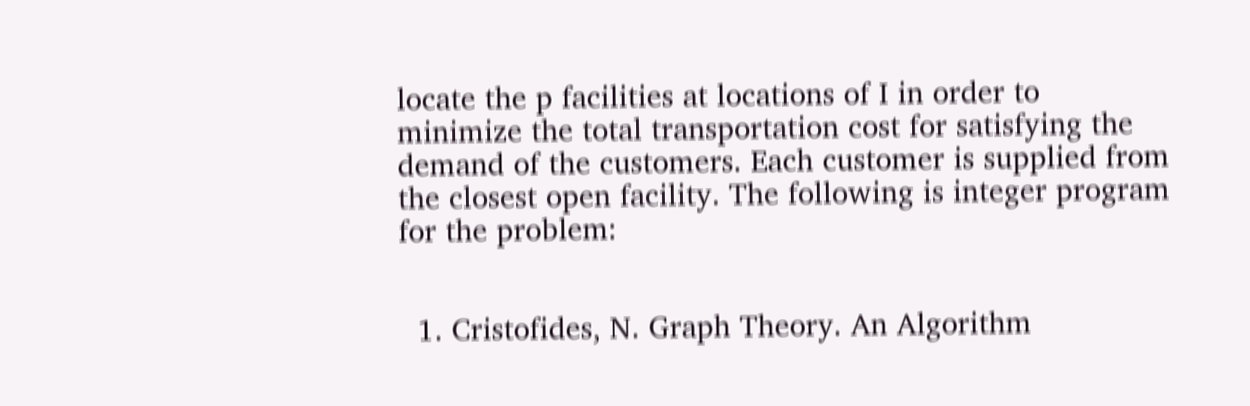locate the p facilities at locations of I in order to minimize the total transportation cost for satisfying the demand of the customers. Each customer is supplied from the closest open facility. The following is integer program for the problem:


  1. Cristofides, N. Graph Theory. An Algorithm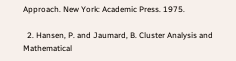Approach. New York: Academic Press. 1975.

  2. Hansen, P. and Jaumard, B. Cluster Analysis and Mathematical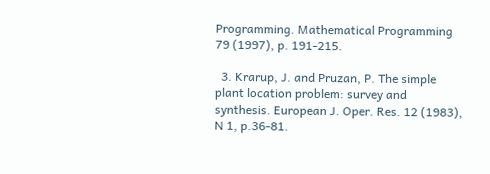Programming. Mathematical Programming 79 (1997), p. 191-215.

  3. Krarup, J. and Pruzan, P. The simple plant location problem: survey and synthesis. European J. Oper. Res. 12 (1983), N 1, p.36-81.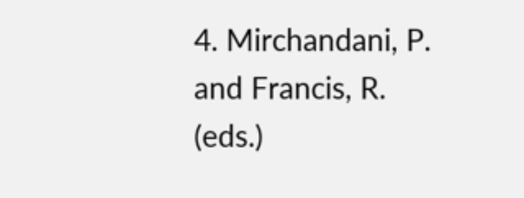4. Mirchandani, P. and Francis, R. (eds.)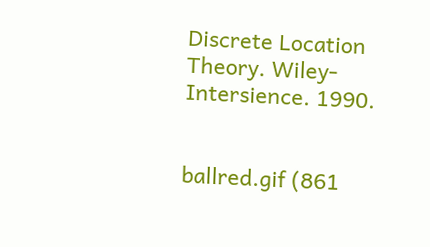Discrete Location Theory. Wiley-Intersience. 1990.


ballred.gif (861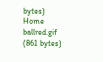bytes) Home ballred.gif (861 bytes)